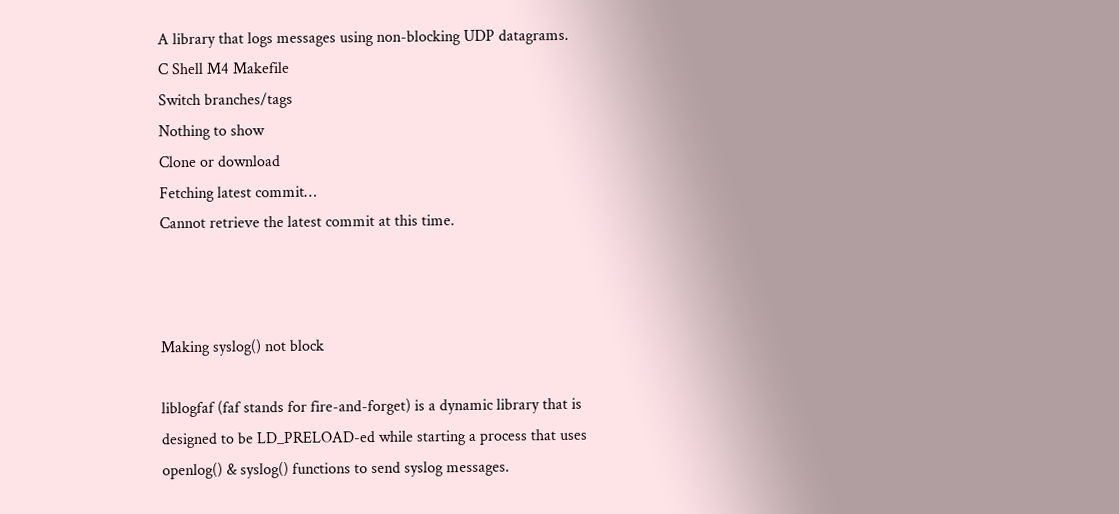A library that logs messages using non-blocking UDP datagrams.
C Shell M4 Makefile
Switch branches/tags
Nothing to show
Clone or download
Fetching latest commit…
Cannot retrieve the latest commit at this time.



Making syslog() not block

liblogfaf (faf stands for fire-and-forget) is a dynamic library that is designed to be LD_PRELOAD-ed while starting a process that uses openlog() & syslog() functions to send syslog messages.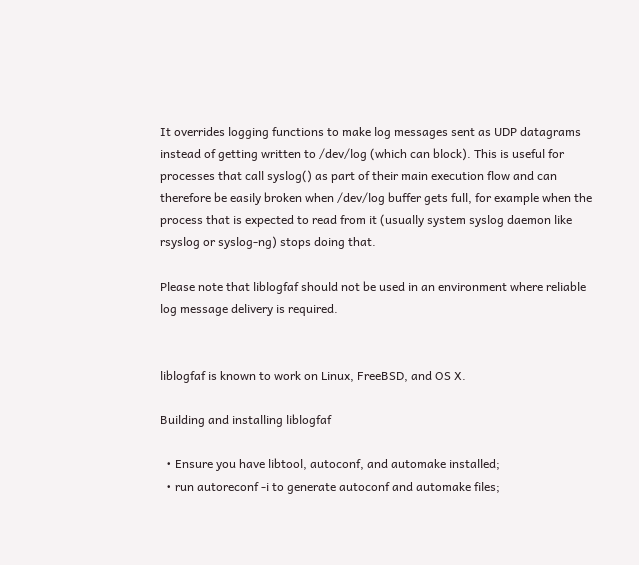It overrides logging functions to make log messages sent as UDP datagrams instead of getting written to /dev/log (which can block). This is useful for processes that call syslog() as part of their main execution flow and can therefore be easily broken when /dev/log buffer gets full, for example when the process that is expected to read from it (usually system syslog daemon like rsyslog or syslog-ng) stops doing that.

Please note that liblogfaf should not be used in an environment where reliable log message delivery is required.


liblogfaf is known to work on Linux, FreeBSD, and OS X.

Building and installing liblogfaf

  • Ensure you have libtool, autoconf, and automake installed;
  • run autoreconf -i to generate autoconf and automake files;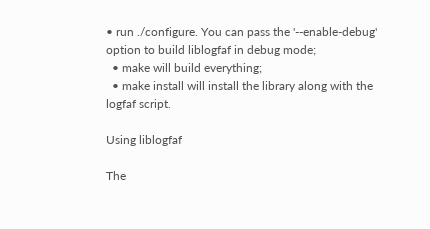• run ./configure. You can pass the '--enable-debug' option to build liblogfaf in debug mode;
  • make will build everything;
  • make install will install the library along with the logfaf script.

Using liblogfaf

The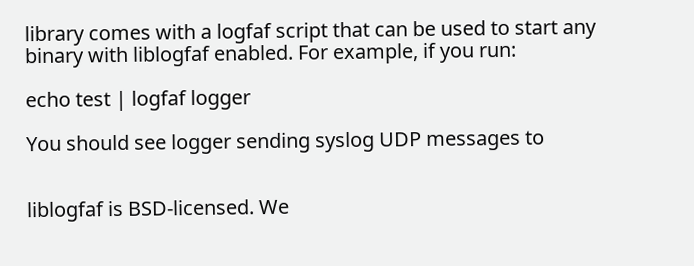library comes with a logfaf script that can be used to start any binary with liblogfaf enabled. For example, if you run:

echo test | logfaf logger

You should see logger sending syslog UDP messages to


liblogfaf is BSD-licensed. We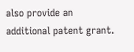also provide an additional patent grant.